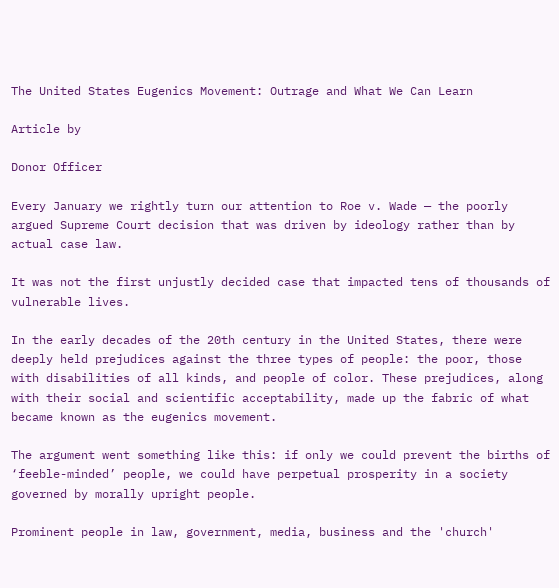The United States Eugenics Movement: Outrage and What We Can Learn

Article by

Donor Officer

Every January we rightly turn our attention to Roe v. Wade — the poorly argued Supreme Court decision that was driven by ideology rather than by actual case law.

It was not the first unjustly decided case that impacted tens of thousands of vulnerable lives.

In the early decades of the 20th century in the United States, there were deeply held prejudices against the three types of people: the poor, those with disabilities of all kinds, and people of color. These prejudices, along with their social and scientific acceptability, made up the fabric of what became known as the eugenics movement.

The argument went something like this: if only we could prevent the births of ‘feeble-minded’ people, we could have perpetual prosperity in a society governed by morally upright people.

Prominent people in law, government, media, business and the 'church'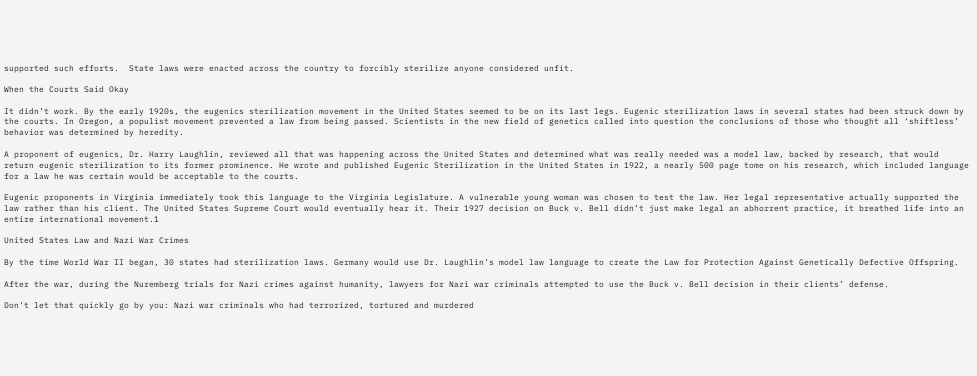supported such efforts.  State laws were enacted across the country to forcibly sterilize anyone considered unfit.

When the Courts Said Okay

It didn’t work. By the early 1920s, the eugenics sterilization movement in the United States seemed to be on its last legs. Eugenic sterilization laws in several states had been struck down by the courts. In Oregon, a populist movement prevented a law from being passed. Scientists in the new field of genetics called into question the conclusions of those who thought all ‘shiftless’ behavior was determined by heredity.

A proponent of eugenics, Dr. Harry Laughlin, reviewed all that was happening across the United States and determined what was really needed was a model law, backed by research, that would return eugenic sterilization to its former prominence. He wrote and published Eugenic Sterilization in the United States in 1922, a nearly 500 page tome on his research, which included language for a law he was certain would be acceptable to the courts.

Eugenic proponents in Virginia immediately took this language to the Virginia Legislature. A vulnerable young woman was chosen to test the law. Her legal representative actually supported the law rather than his client. The United States Supreme Court would eventually hear it. Their 1927 decision on Buck v. Bell didn’t just make legal an abhorrent practice, it breathed life into an entire international movement.1

United States Law and Nazi War Crimes

By the time World War II began, 30 states had sterilization laws. Germany would use Dr. Laughlin’s model law language to create the Law for Protection Against Genetically Defective Offspring.

After the war, during the Nuremberg trials for Nazi crimes against humanity, lawyers for Nazi war criminals attempted to use the Buck v. Bell decision in their clients’ defense.

Don’t let that quickly go by you: Nazi war criminals who had terrorized, tortured and murdered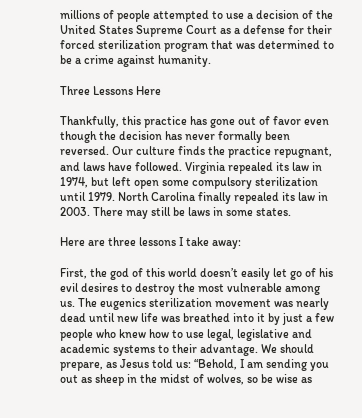millions of people attempted to use a decision of the United States Supreme Court as a defense for their forced sterilization program that was determined to be a crime against humanity.

Three Lessons Here

Thankfully, this practice has gone out of favor even though the decision has never formally been reversed. Our culture finds the practice repugnant, and laws have followed. Virginia repealed its law in 1974, but left open some compulsory sterilization until 1979. North Carolina finally repealed its law in 2003. There may still be laws in some states.

Here are three lessons I take away:

First, the god of this world doesn’t easily let go of his evil desires to destroy the most vulnerable among us. The eugenics sterilization movement was nearly dead until new life was breathed into it by just a few people who knew how to use legal, legislative and academic systems to their advantage. We should prepare, as Jesus told us: “Behold, I am sending you out as sheep in the midst of wolves, so be wise as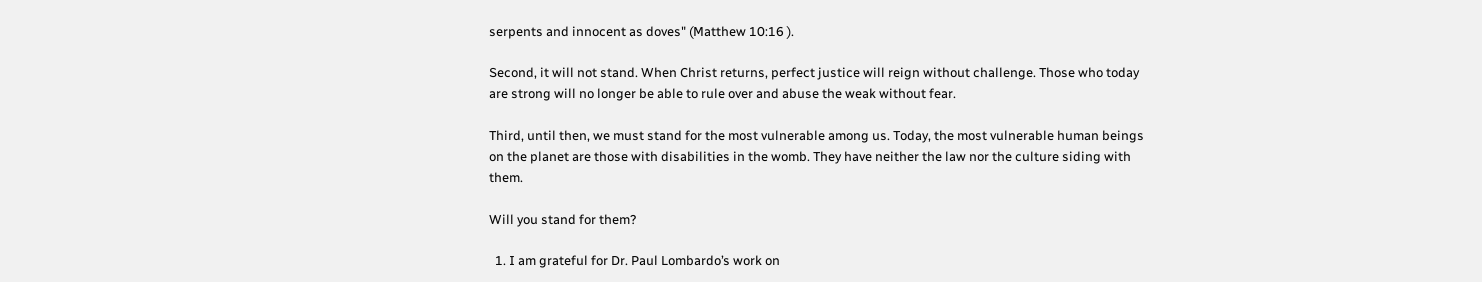serpents and innocent as doves" (Matthew 10:16 ).

Second, it will not stand. When Christ returns, perfect justice will reign without challenge. Those who today are strong will no longer be able to rule over and abuse the weak without fear.

Third, until then, we must stand for the most vulnerable among us. Today, the most vulnerable human beings on the planet are those with disabilities in the womb. They have neither the law nor the culture siding with them.

Will you stand for them?

  1. I am grateful for Dr. Paul Lombardo’s work on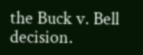the Buck v. Bell decision.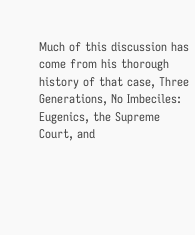Much of this discussion has come from his thorough history of that case, Three Generations, No Imbeciles: Eugenics, the Supreme Court, and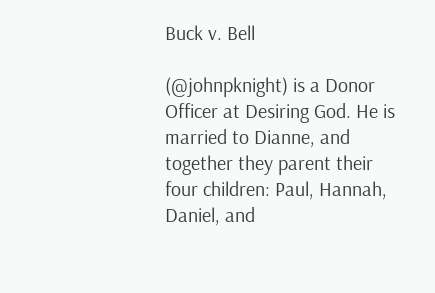Buck v. Bell

(@johnpknight) is a Donor Officer at Desiring God. He is married to Dianne, and together they parent their four children: Paul, Hannah, Daniel, and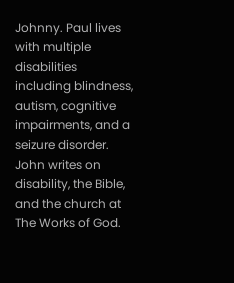Johnny. Paul lives with multiple disabilities including blindness, autism, cognitive impairments, and a seizure disorder. John writes on disability, the Bible, and the church at The Works of God.